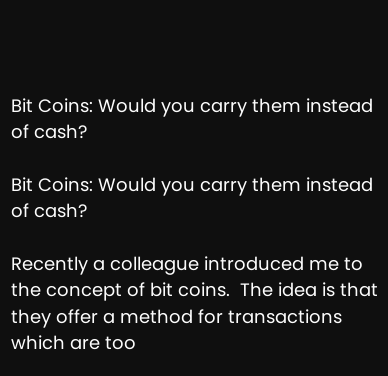Bit Coins: Would you carry them instead of cash?

Bit Coins: Would you carry them instead of cash?

Recently a colleague introduced me to the concept of bit coins.  The idea is that they offer a method for transactions which are too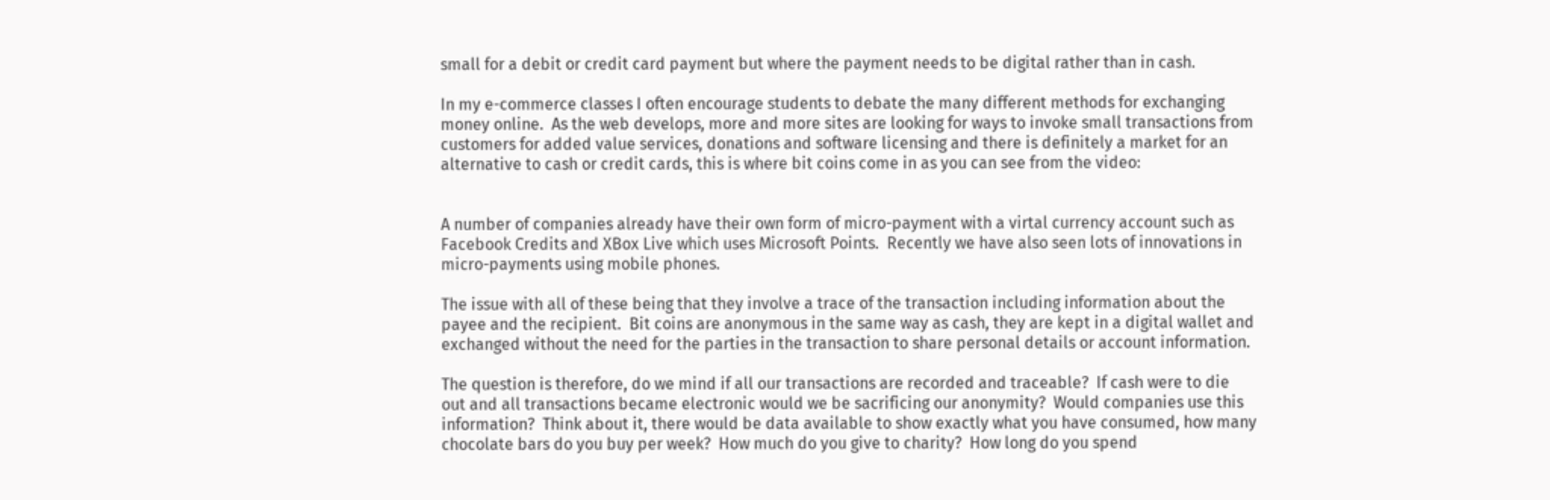small for a debit or credit card payment but where the payment needs to be digital rather than in cash.

In my e-commerce classes I often encourage students to debate the many different methods for exchanging money online.  As the web develops, more and more sites are looking for ways to invoke small transactions from customers for added value services, donations and software licensing and there is definitely a market for an alternative to cash or credit cards, this is where bit coins come in as you can see from the video:


A number of companies already have their own form of micro-payment with a virtal currency account such as Facebook Credits and XBox Live which uses Microsoft Points.  Recently we have also seen lots of innovations in micro-payments using mobile phones.

The issue with all of these being that they involve a trace of the transaction including information about the payee and the recipient.  Bit coins are anonymous in the same way as cash, they are kept in a digital wallet and exchanged without the need for the parties in the transaction to share personal details or account information.

The question is therefore, do we mind if all our transactions are recorded and traceable?  If cash were to die out and all transactions became electronic would we be sacrificing our anonymity?  Would companies use this information?  Think about it, there would be data available to show exactly what you have consumed, how many chocolate bars do you buy per week?  How much do you give to charity?  How long do you spend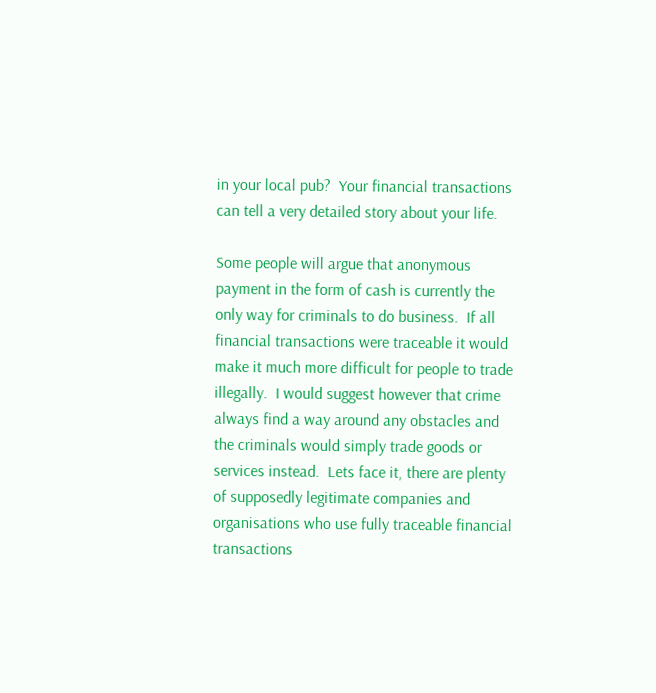in your local pub?  Your financial transactions can tell a very detailed story about your life.

Some people will argue that anonymous payment in the form of cash is currently the only way for criminals to do business.  If all financial transactions were traceable it would make it much more difficult for people to trade illegally.  I would suggest however that crime always find a way around any obstacles and the criminals would simply trade goods or services instead.  Lets face it, there are plenty of supposedly legitimate companies and organisations who use fully traceable financial transactions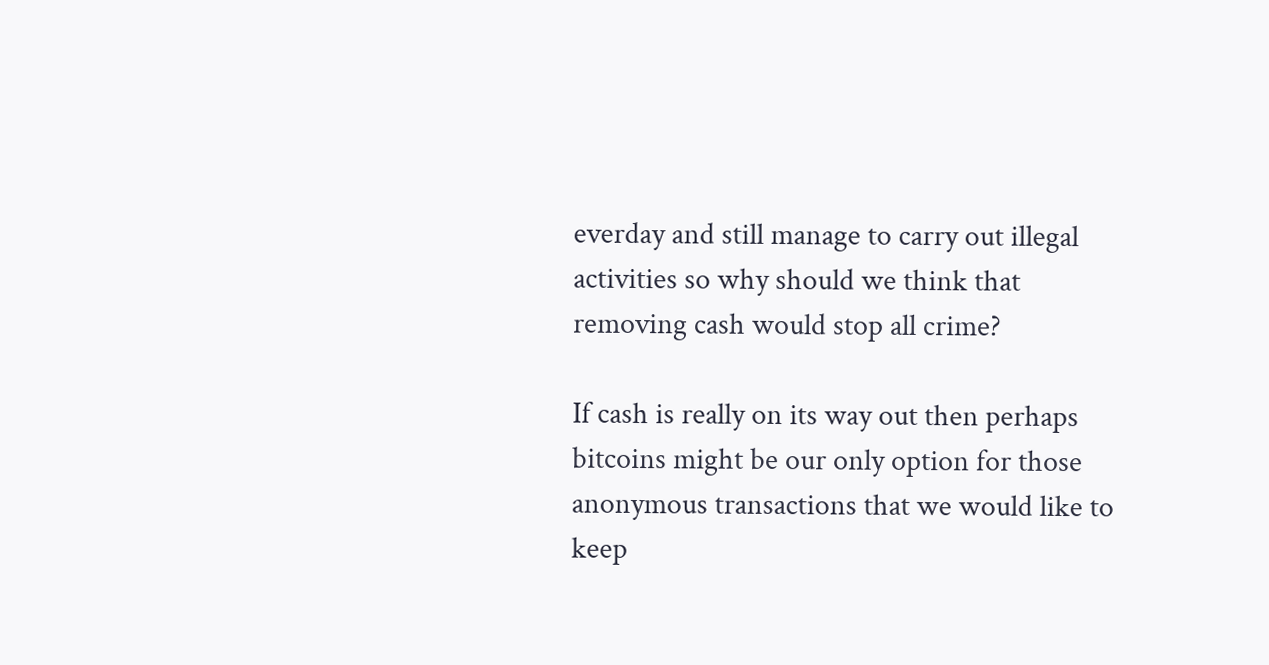everday and still manage to carry out illegal activities so why should we think that removing cash would stop all crime?

If cash is really on its way out then perhaps bitcoins might be our only option for those anonymous transactions that we would like to keep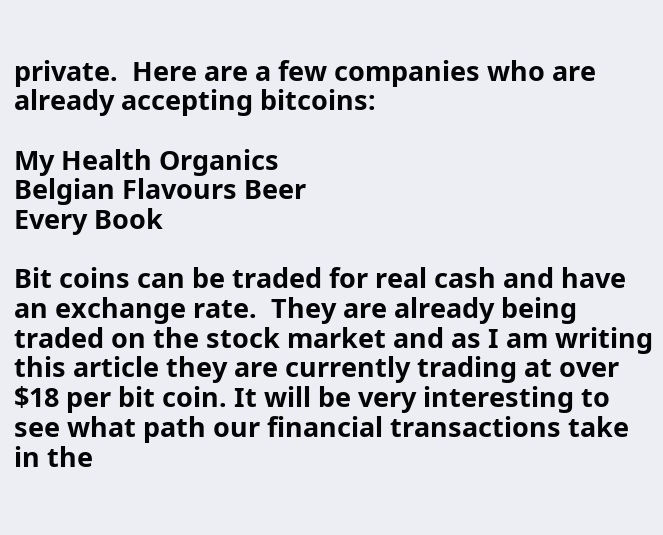private.  Here are a few companies who are already accepting bitcoins:

My Health Organics
Belgian Flavours Beer
Every Book

Bit coins can be traded for real cash and have an exchange rate.  They are already being traded on the stock market and as I am writing this article they are currently trading at over $18 per bit coin. It will be very interesting to see what path our financial transactions take in the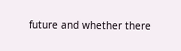future and whether there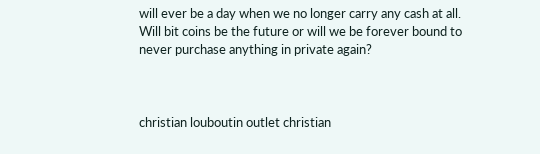will ever be a day when we no longer carry any cash at all.  Will bit coins be the future or will we be forever bound to never purchase anything in private again?



christian louboutin outlet christian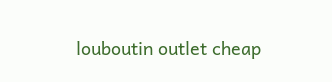louboutin outlet cheap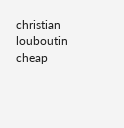christian louboutin cheap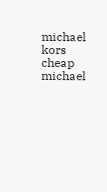michael kors cheap michael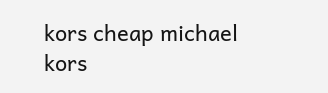kors cheap michael kors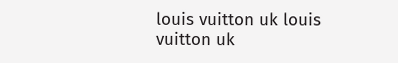louis vuitton uk louis vuitton uk